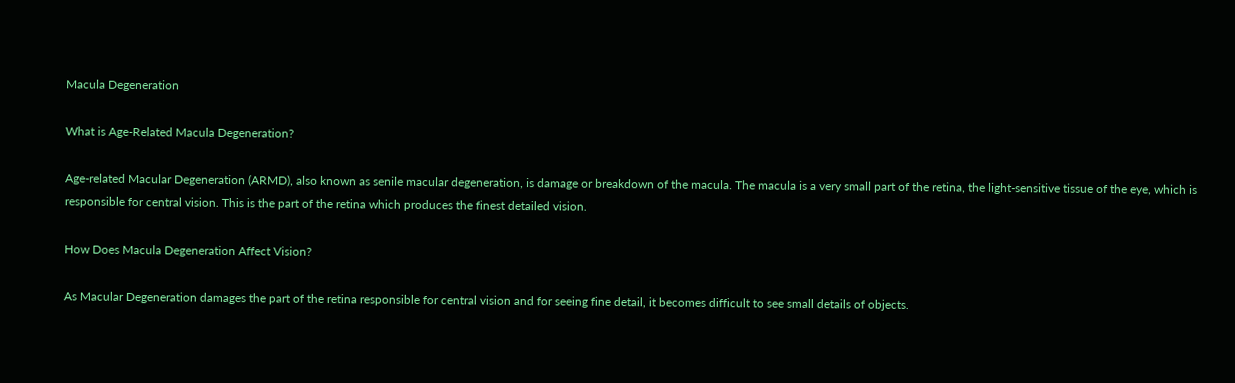Macula Degeneration

What is Age-Related Macula Degeneration?

Age-related Macular Degeneration (ARMD), also known as senile macular degeneration, is damage or breakdown of the macula. The macula is a very small part of the retina, the light-sensitive tissue of the eye, which is responsible for central vision. This is the part of the retina which produces the finest detailed vision.

How Does Macula Degeneration Affect Vision?

As Macular Degeneration damages the part of the retina responsible for central vision and for seeing fine detail, it becomes difficult to see small details of objects.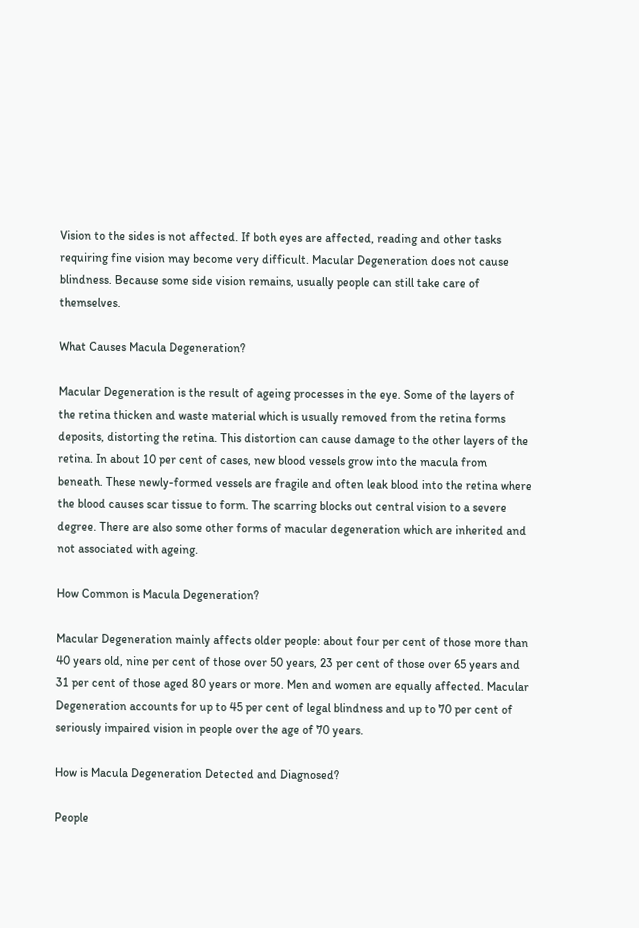Vision to the sides is not affected. If both eyes are affected, reading and other tasks requiring fine vision may become very difficult. Macular Degeneration does not cause blindness. Because some side vision remains, usually people can still take care of themselves.

What Causes Macula Degeneration?

Macular Degeneration is the result of ageing processes in the eye. Some of the layers of the retina thicken and waste material which is usually removed from the retina forms deposits, distorting the retina. This distortion can cause damage to the other layers of the retina. In about 10 per cent of cases, new blood vessels grow into the macula from beneath. These newly-formed vessels are fragile and often leak blood into the retina where the blood causes scar tissue to form. The scarring blocks out central vision to a severe degree. There are also some other forms of macular degeneration which are inherited and not associated with ageing.

How Common is Macula Degeneration?

Macular Degeneration mainly affects older people: about four per cent of those more than 40 years old, nine per cent of those over 50 years, 23 per cent of those over 65 years and 31 per cent of those aged 80 years or more. Men and women are equally affected. Macular Degeneration accounts for up to 45 per cent of legal blindness and up to 70 per cent of seriously impaired vision in people over the age of 70 years.

How is Macula Degeneration Detected and Diagnosed?

People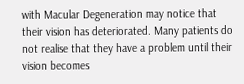with Macular Degeneration may notice that their vision has deteriorated. Many patients do not realise that they have a problem until their vision becomes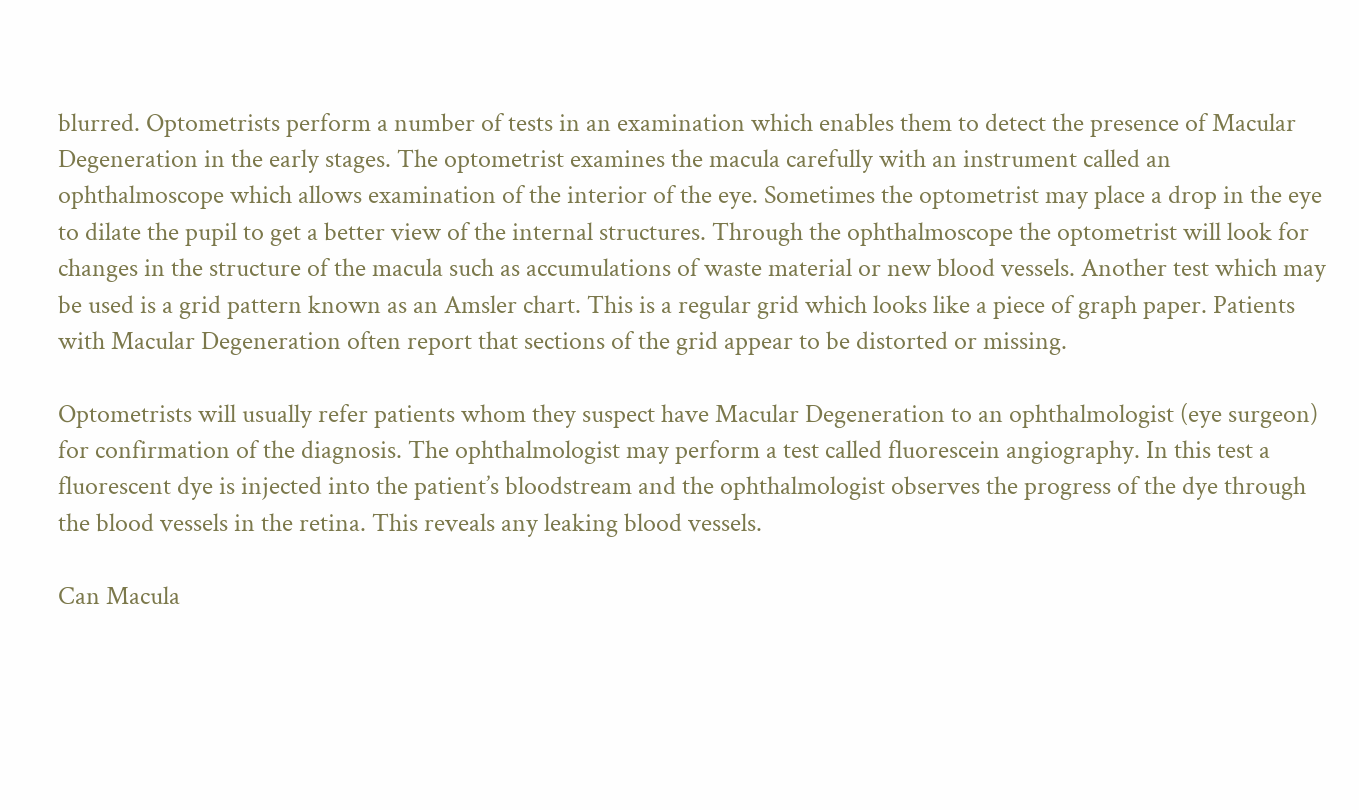blurred. Optometrists perform a number of tests in an examination which enables them to detect the presence of Macular Degeneration in the early stages. The optometrist examines the macula carefully with an instrument called an ophthalmoscope which allows examination of the interior of the eye. Sometimes the optometrist may place a drop in the eye to dilate the pupil to get a better view of the internal structures. Through the ophthalmoscope the optometrist will look for changes in the structure of the macula such as accumulations of waste material or new blood vessels. Another test which may be used is a grid pattern known as an Amsler chart. This is a regular grid which looks like a piece of graph paper. Patients with Macular Degeneration often report that sections of the grid appear to be distorted or missing.

Optometrists will usually refer patients whom they suspect have Macular Degeneration to an ophthalmologist (eye surgeon) for confirmation of the diagnosis. The ophthalmologist may perform a test called fluorescein angiography. In this test a fluorescent dye is injected into the patient’s bloodstream and the ophthalmologist observes the progress of the dye through the blood vessels in the retina. This reveals any leaking blood vessels.

Can Macula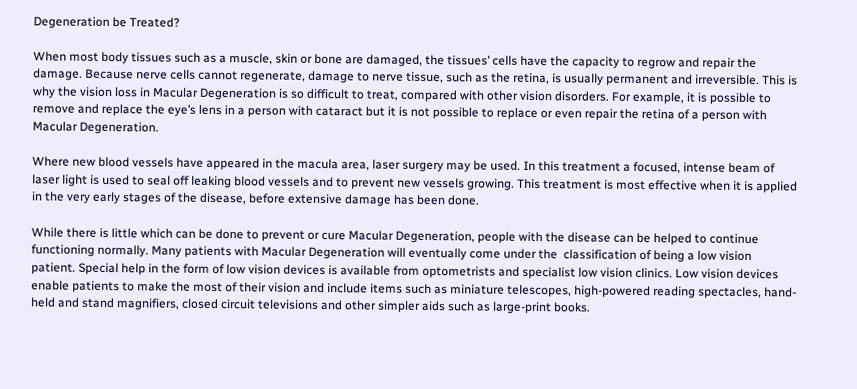Degeneration be Treated?

When most body tissues such as a muscle, skin or bone are damaged, the tissues’ cells have the capacity to regrow and repair the damage. Because nerve cells cannot regenerate, damage to nerve tissue, such as the retina, is usually permanent and irreversible. This is why the vision loss in Macular Degeneration is so difficult to treat, compared with other vision disorders. For example, it is possible to remove and replace the eye’s lens in a person with cataract but it is not possible to replace or even repair the retina of a person with Macular Degeneration.

Where new blood vessels have appeared in the macula area, laser surgery may be used. In this treatment a focused, intense beam of laser light is used to seal off leaking blood vessels and to prevent new vessels growing. This treatment is most effective when it is applied in the very early stages of the disease, before extensive damage has been done.

While there is little which can be done to prevent or cure Macular Degeneration, people with the disease can be helped to continue functioning normally. Many patients with Macular Degeneration will eventually come under the  classification of being a low vision patient. Special help in the form of low vision devices is available from optometrists and specialist low vision clinics. Low vision devices enable patients to make the most of their vision and include items such as miniature telescopes, high-powered reading spectacles, hand-held and stand magnifiers, closed circuit televisions and other simpler aids such as large-print books.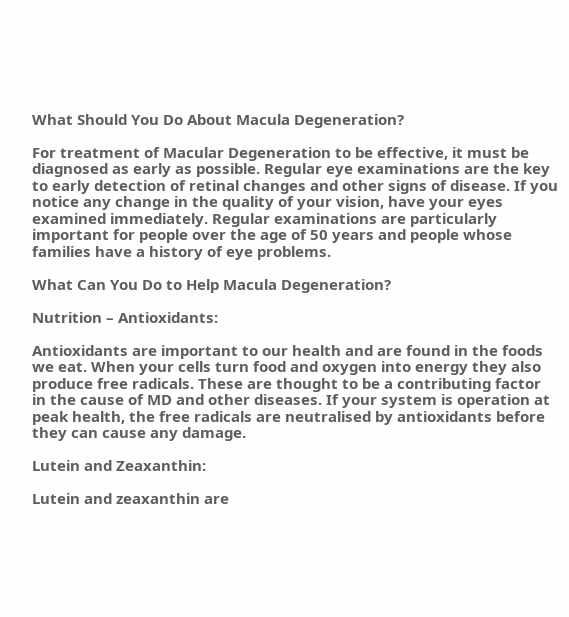What Should You Do About Macula Degeneration?

For treatment of Macular Degeneration to be effective, it must be diagnosed as early as possible. Regular eye examinations are the key to early detection of retinal changes and other signs of disease. If you notice any change in the quality of your vision, have your eyes examined immediately. Regular examinations are particularly important for people over the age of 50 years and people whose families have a history of eye problems.

What Can You Do to Help Macula Degeneration?

Nutrition – Antioxidants:

Antioxidants are important to our health and are found in the foods we eat. When your cells turn food and oxygen into energy they also produce free radicals. These are thought to be a contributing factor in the cause of MD and other diseases. If your system is operation at peak health, the free radicals are neutralised by antioxidants before they can cause any damage.

Lutein and Zeaxanthin:

Lutein and zeaxanthin are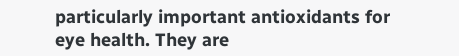particularly important antioxidants for eye health. They are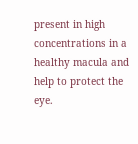present in high concentrations in a healthy macula and help to protect the eye.